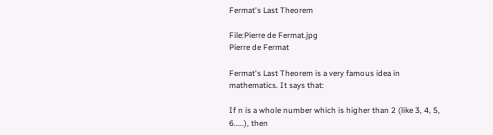Fermat's Last Theorem

File:Pierre de Fermat.jpg
Pierre de Fermat

Fermat's Last Theorem is a very famous idea in mathematics. It says that:

If n is a whole number which is higher than 2 (like 3, 4, 5, 6.....), then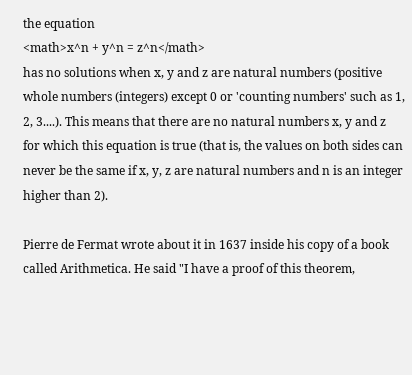the equation
<math>x^n + y^n = z^n</math>
has no solutions when x, y and z are natural numbers (positive whole numbers (integers) except 0 or 'counting numbers' such as 1, 2, 3....). This means that there are no natural numbers x, y and z for which this equation is true (that is, the values on both sides can never be the same if x, y, z are natural numbers and n is an integer higher than 2).

Pierre de Fermat wrote about it in 1637 inside his copy of a book called Arithmetica. He said "I have a proof of this theorem,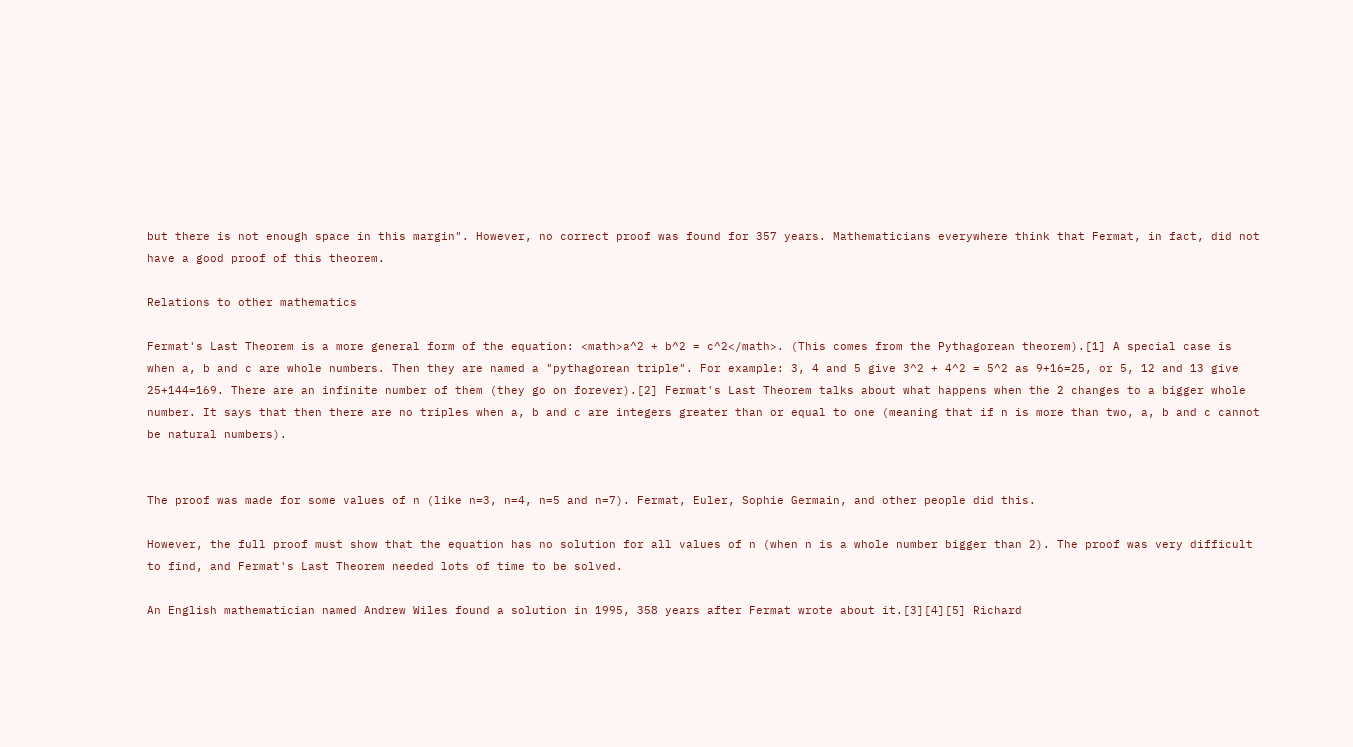but there is not enough space in this margin". However, no correct proof was found for 357 years. Mathematicians everywhere think that Fermat, in fact, did not have a good proof of this theorem.

Relations to other mathematics

Fermat's Last Theorem is a more general form of the equation: <math>a^2 + b^2 = c^2</math>. (This comes from the Pythagorean theorem).[1] A special case is when a, b and c are whole numbers. Then they are named a "pythagorean triple". For example: 3, 4 and 5 give 3^2 + 4^2 = 5^2 as 9+16=25, or 5, 12 and 13 give 25+144=169. There are an infinite number of them (they go on forever).[2] Fermat's Last Theorem talks about what happens when the 2 changes to a bigger whole number. It says that then there are no triples when a, b and c are integers greater than or equal to one (meaning that if n is more than two, a, b and c cannot be natural numbers).


The proof was made for some values of n (like n=3, n=4, n=5 and n=7). Fermat, Euler, Sophie Germain, and other people did this.

However, the full proof must show that the equation has no solution for all values of n (when n is a whole number bigger than 2). The proof was very difficult to find, and Fermat's Last Theorem needed lots of time to be solved.

An English mathematician named Andrew Wiles found a solution in 1995, 358 years after Fermat wrote about it.[3][4][5] Richard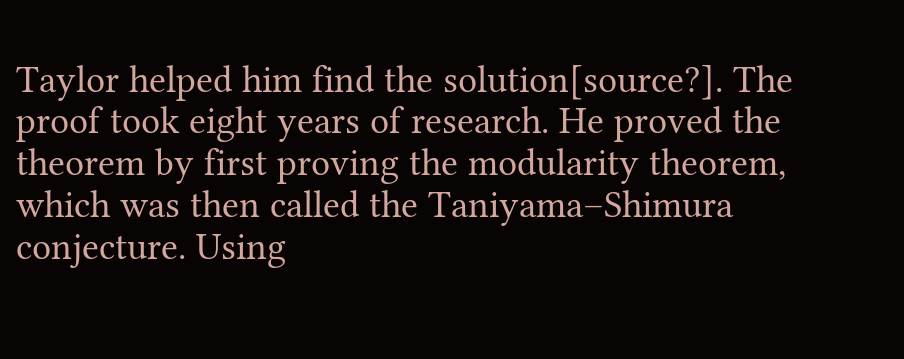Taylor helped him find the solution[source?]. The proof took eight years of research. He proved the theorem by first proving the modularity theorem, which was then called the Taniyama–Shimura conjecture. Using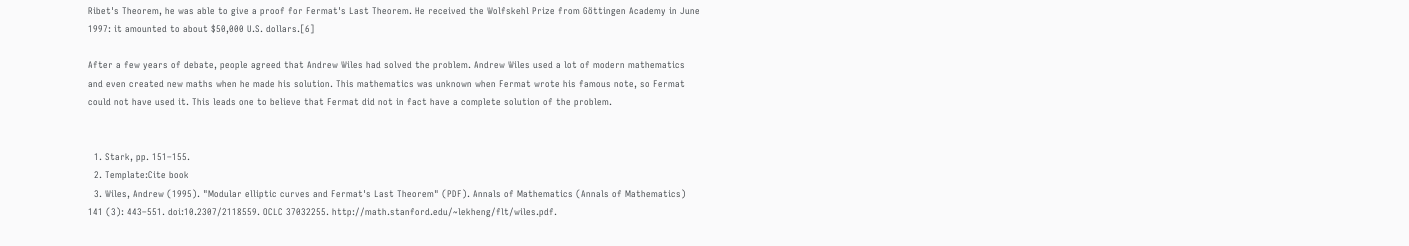Ribet's Theorem, he was able to give a proof for Fermat's Last Theorem. He received the Wolfskehl Prize from Göttingen Academy in June 1997: it amounted to about $50,000 U.S. dollars.[6]

After a few years of debate, people agreed that Andrew Wiles had solved the problem. Andrew Wiles used a lot of modern mathematics and even created new maths when he made his solution. This mathematics was unknown when Fermat wrote his famous note, so Fermat could not have used it. This leads one to believe that Fermat did not in fact have a complete solution of the problem.


  1. Stark, pp. 151–155.
  2. Template:Cite book
  3. Wiles, Andrew (1995). "Modular elliptic curves and Fermat's Last Theorem" (PDF). Annals of Mathematics (Annals of Mathematics) 141 (3): 443–551. doi:10.2307/2118559. OCLC 37032255. http://math.stanford.edu/~lekheng/flt/wiles.pdf.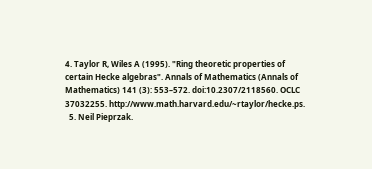4. Taylor R, Wiles A (1995). "Ring theoretic properties of certain Hecke algebras". Annals of Mathematics (Annals of Mathematics) 141 (3): 553–572. doi:10.2307/2118560. OCLC 37032255. http://www.math.harvard.edu/~rtaylor/hecke.ps.
  5. Neil Pieprzak.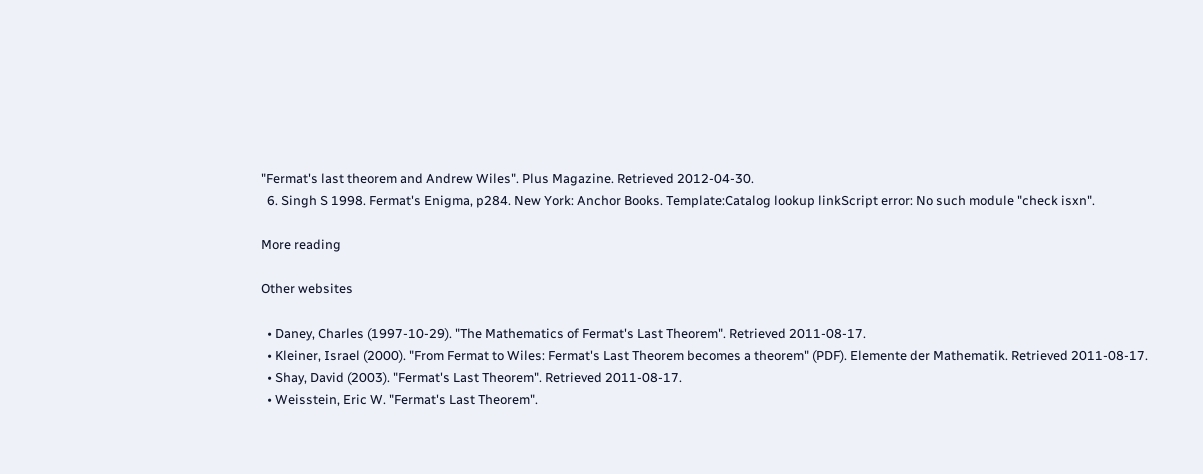"Fermat's last theorem and Andrew Wiles". Plus Magazine. Retrieved 2012-04-30.
  6. Singh S 1998. Fermat's Enigma, p284. New York: Anchor Books. Template:Catalog lookup linkScript error: No such module "check isxn".

More reading

Other websites

  • Daney, Charles (1997-10-29). "The Mathematics of Fermat's Last Theorem". Retrieved 2011-08-17.
  • Kleiner, Israel (2000). "From Fermat to Wiles: Fermat's Last Theorem becomes a theorem" (PDF). Elemente der Mathematik. Retrieved 2011-08-17.
  • Shay, David (2003). "Fermat's Last Theorem". Retrieved 2011-08-17.
  • Weisstein, Eric W. "Fermat's Last Theorem".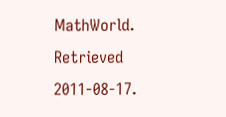MathWorld. Retrieved 2011-08-17.